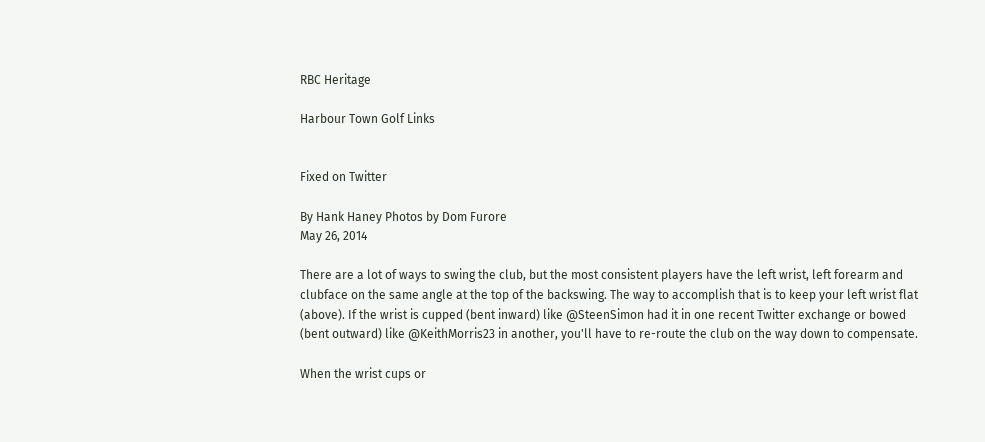RBC Heritage

Harbour Town Golf Links


Fixed on Twitter

By Hank Haney Photos by Dom Furore
May 26, 2014

There are a lot of ways to swing the club, but the most consistent players have the left wrist, left forearm and clubface on the same angle at the top of the backswing. The way to accomplish that is to keep your left wrist flat (above). If the wrist is cupped (bent inward) like @SteenSimon had it in one recent Twitter exchange or bowed (bent outward) like @KeithMorris23 in another, you'll have to re-route the club on the way down to compensate.

When the wrist cups or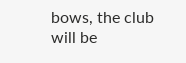bows, the club will be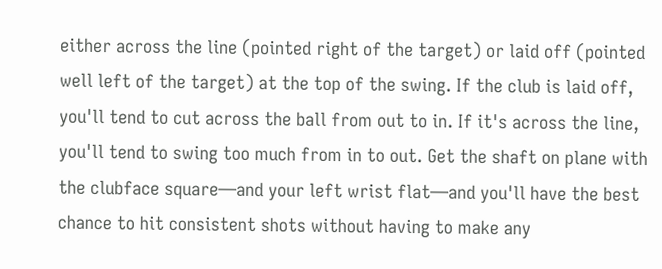either across the line (pointed right of the target) or laid off (pointed well left of the target) at the top of the swing. If the club is laid off, you'll tend to cut across the ball from out to in. If it's across the line, you'll tend to swing too much from in to out. Get the shaft on plane with the clubface square—and your left wrist flat—and you'll have the best chance to hit consistent shots without having to make any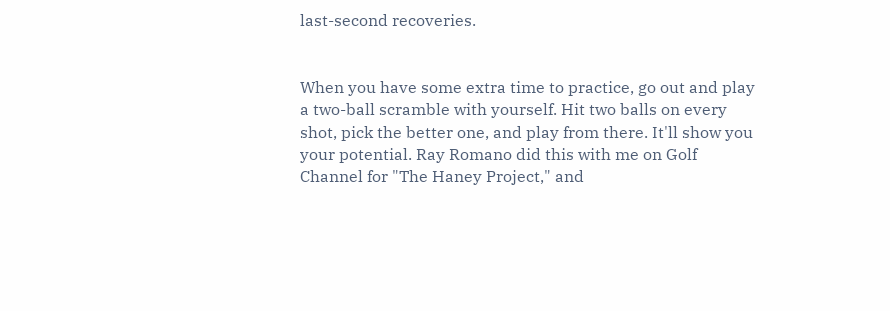last-second recoveries.


When you have some extra time to practice, go out and play a two-ball scramble with yourself. Hit two balls on every shot, pick the better one, and play from there. It'll show you your potential. Ray Romano did this with me on Golf Channel for "The Haney Project," and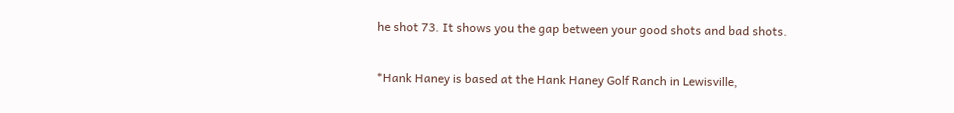he shot 73. It shows you the gap between your good shots and bad shots.

*Hank Haney is based at the Hank Haney Golf Ranch in Lewisville,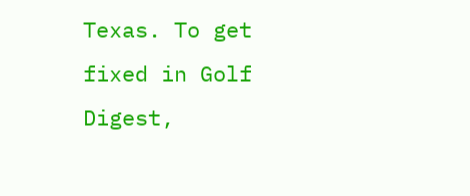Texas. To get fixed in Golf Digest,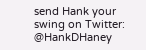send Hank your swing on Twitter: @HankDHaney